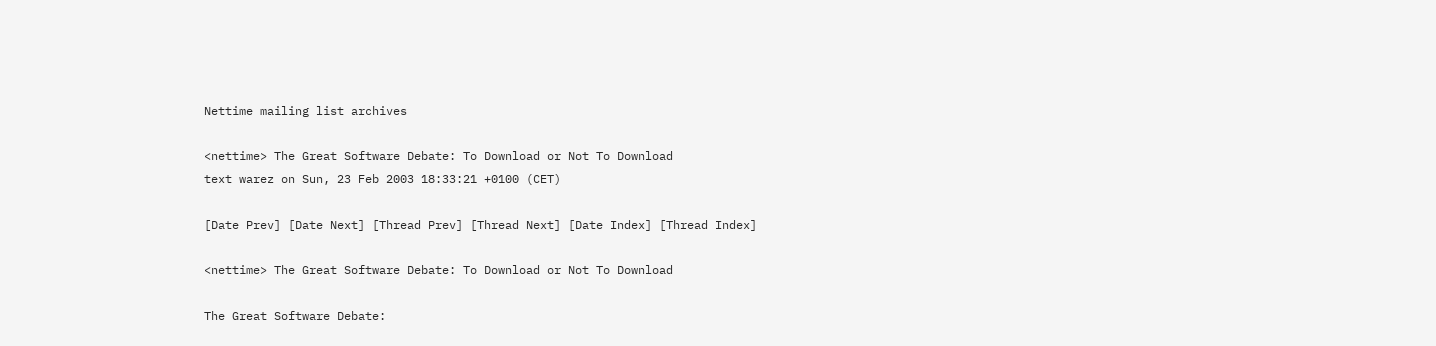Nettime mailing list archives

<nettime> The Great Software Debate: To Download or Not To Download
text warez on Sun, 23 Feb 2003 18:33:21 +0100 (CET)

[Date Prev] [Date Next] [Thread Prev] [Thread Next] [Date Index] [Thread Index]

<nettime> The Great Software Debate: To Download or Not To Download

The Great Software Debate: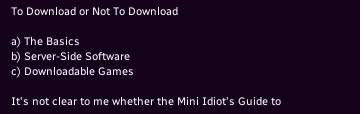To Download or Not To Download

a) The Basics
b) Server-Side Software
c) Downloadable Games

It's not clear to me whether the Mini Idiot's Guide to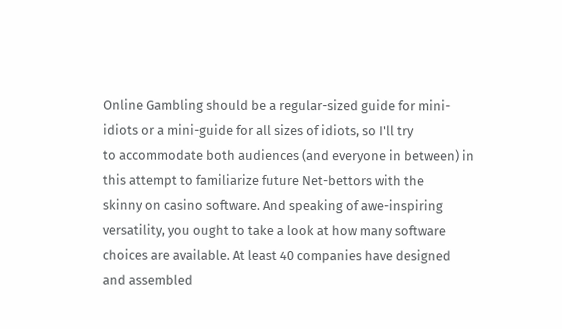Online Gambling should be a regular-sized guide for mini-
idiots or a mini-guide for all sizes of idiots, so I'll try
to accommodate both audiences (and everyone in between) in
this attempt to familiarize future Net-bettors with the
skinny on casino software. And speaking of awe-inspiring
versatility, you ought to take a look at how many software
choices are available. At least 40 companies have designed
and assembled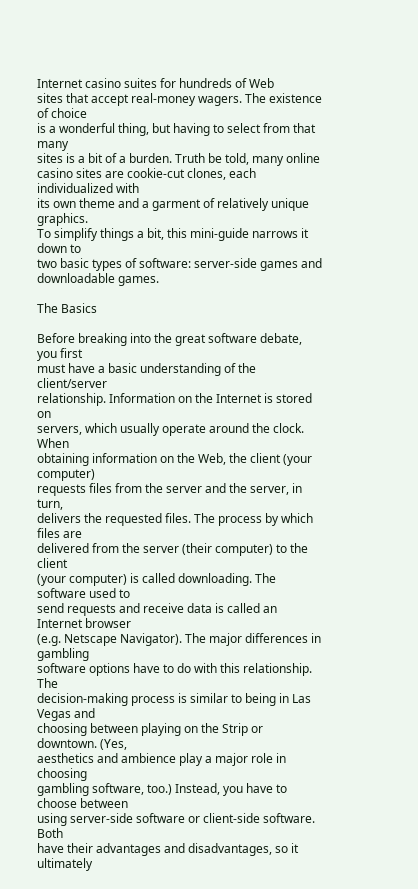Internet casino suites for hundreds of Web
sites that accept real-money wagers. The existence of choice
is a wonderful thing, but having to select from that many
sites is a bit of a burden. Truth be told, many online
casino sites are cookie-cut clones, each individualized with
its own theme and a garment of relatively unique graphics.
To simplify things a bit, this mini-guide narrows it down to
two basic types of software: server-side games and
downloadable games.

The Basics

Before breaking into the great software debate, you first
must have a basic understanding of the client/server
relationship. Information on the Internet is stored on
servers, which usually operate around the clock. When
obtaining information on the Web, the client (your computer)
requests files from the server and the server, in turn,
delivers the requested files. The process by which files are
delivered from the server (their computer) to the client
(your computer) is called downloading. The software used to
send requests and receive data is called an Internet browser
(e.g. Netscape Navigator). The major differences in gambling
software options have to do with this relationship. The
decision-making process is similar to being in Las Vegas and
choosing between playing on the Strip or downtown. (Yes,
aesthetics and ambience play a major role in choosing
gambling software, too.) Instead, you have to choose between
using server-side software or client-side software. Both
have their advantages and disadvantages, so it ultimately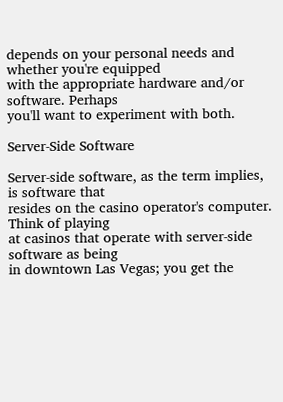depends on your personal needs and whether you're equipped
with the appropriate hardware and/or software. Perhaps
you'll want to experiment with both.

Server-Side Software

Server-side software, as the term implies, is software that
resides on the casino operator's computer. Think of playing
at casinos that operate with server-side software as being
in downtown Las Vegas; you get the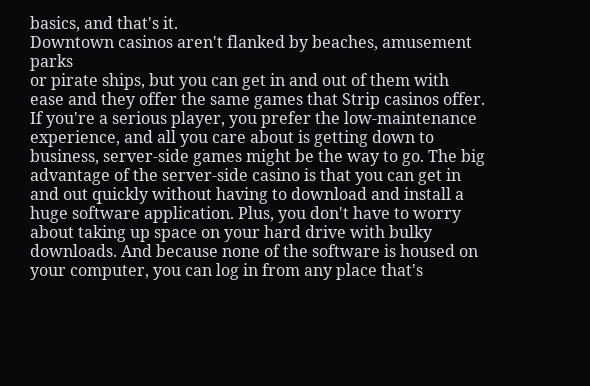basics, and that's it.
Downtown casinos aren't flanked by beaches, amusement parks
or pirate ships, but you can get in and out of them with
ease and they offer the same games that Strip casinos offer.
If you're a serious player, you prefer the low-maintenance
experience, and all you care about is getting down to
business, server-side games might be the way to go. The big
advantage of the server-side casino is that you can get in
and out quickly without having to download and install a
huge software application. Plus, you don't have to worry
about taking up space on your hard drive with bulky
downloads. And because none of the software is housed on
your computer, you can log in from any place that's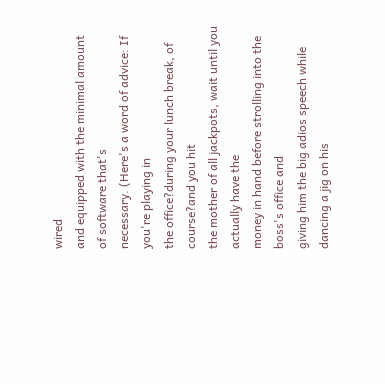wired
and equipped with the minimal amount of software that's
necessary. (Here's a word of advice: If you're playing in
the office?during your lunch break, of course?and you hit
the mother of all jackpots, wait until you actually have the
money in hand before strolling into the boss's office and
giving him the big adios speech while dancing a jig on his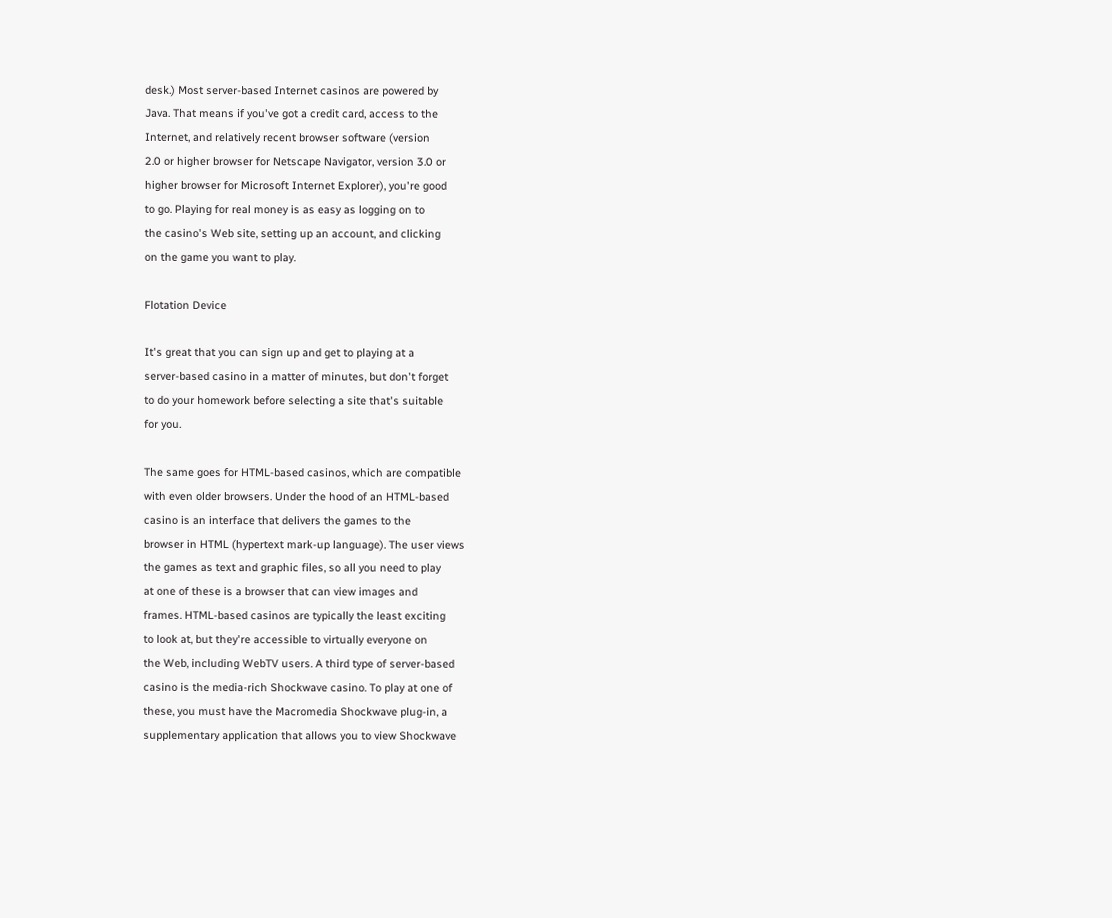desk.) Most server-based Internet casinos are powered by
Java. That means if you've got a credit card, access to the
Internet, and relatively recent browser software (version
2.0 or higher browser for Netscape Navigator, version 3.0 or
higher browser for Microsoft Internet Explorer), you're good
to go. Playing for real money is as easy as logging on to
the casino's Web site, setting up an account, and clicking
on the game you want to play.

Flotation Device

It's great that you can sign up and get to playing at a
server-based casino in a matter of minutes, but don't forget
to do your homework before selecting a site that's suitable
for you.

The same goes for HTML-based casinos, which are compatible
with even older browsers. Under the hood of an HTML-based
casino is an interface that delivers the games to the
browser in HTML (hypertext mark-up language). The user views
the games as text and graphic files, so all you need to play
at one of these is a browser that can view images and
frames. HTML-based casinos are typically the least exciting
to look at, but they're accessible to virtually everyone on
the Web, including WebTV users. A third type of server-based
casino is the media-rich Shockwave casino. To play at one of
these, you must have the Macromedia Shockwave plug-in, a
supplementary application that allows you to view Shockwave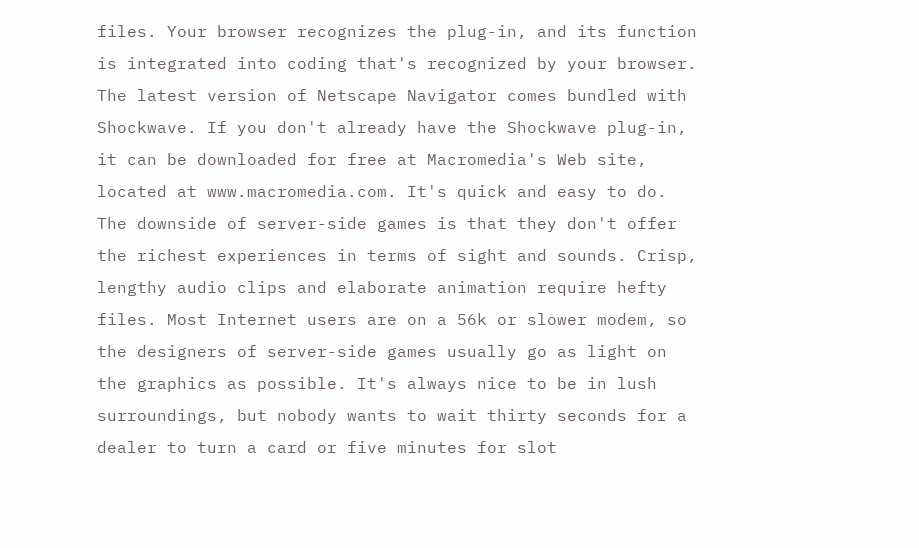files. Your browser recognizes the plug-in, and its function
is integrated into coding that's recognized by your browser.
The latest version of Netscape Navigator comes bundled with
Shockwave. If you don't already have the Shockwave plug-in,
it can be downloaded for free at Macromedia's Web site,
located at www.macromedia.com. It's quick and easy to do.
The downside of server-side games is that they don't offer
the richest experiences in terms of sight and sounds. Crisp,
lengthy audio clips and elaborate animation require hefty
files. Most Internet users are on a 56k or slower modem, so
the designers of server-side games usually go as light on
the graphics as possible. It's always nice to be in lush
surroundings, but nobody wants to wait thirty seconds for a
dealer to turn a card or five minutes for slot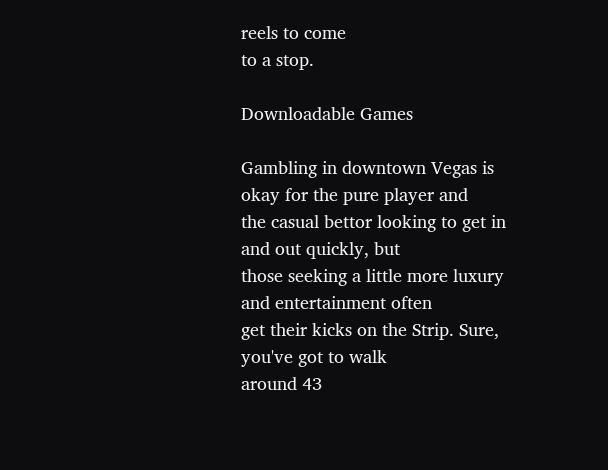reels to come
to a stop.

Downloadable Games

Gambling in downtown Vegas is okay for the pure player and
the casual bettor looking to get in and out quickly, but
those seeking a little more luxury and entertainment often
get their kicks on the Strip. Sure, you've got to walk
around 43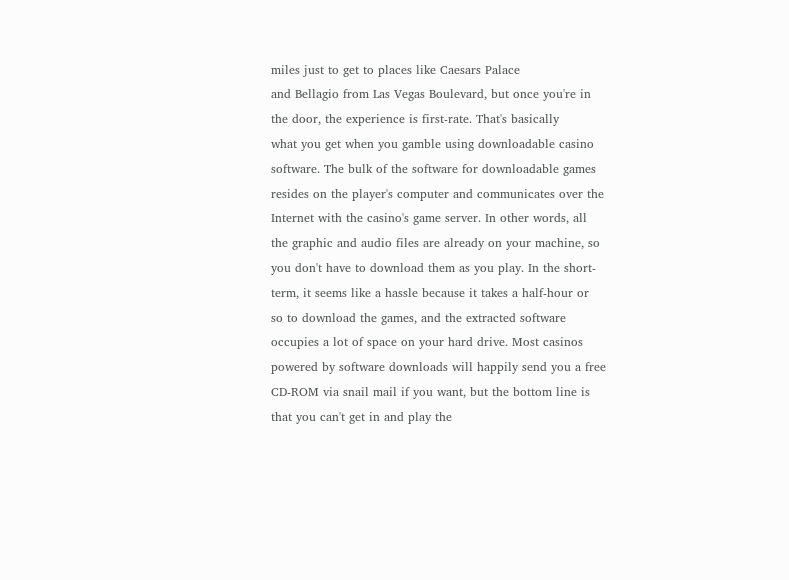miles just to get to places like Caesars Palace
and Bellagio from Las Vegas Boulevard, but once you're in
the door, the experience is first-rate. That's basically
what you get when you gamble using downloadable casino
software. The bulk of the software for downloadable games
resides on the player's computer and communicates over the
Internet with the casino's game server. In other words, all
the graphic and audio files are already on your machine, so
you don't have to download them as you play. In the short-
term, it seems like a hassle because it takes a half-hour or
so to download the games, and the extracted software
occupies a lot of space on your hard drive. Most casinos
powered by software downloads will happily send you a free
CD-ROM via snail mail if you want, but the bottom line is
that you can't get in and play the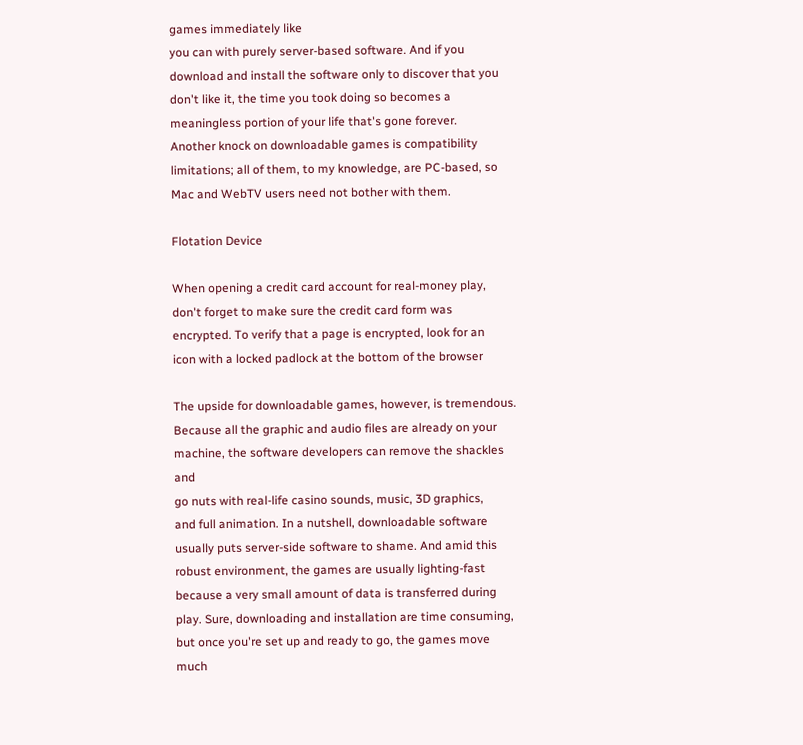games immediately like
you can with purely server-based software. And if you
download and install the software only to discover that you
don't like it, the time you took doing so becomes a
meaningless portion of your life that's gone forever.
Another knock on downloadable games is compatibility
limitations; all of them, to my knowledge, are PC-based, so
Mac and WebTV users need not bother with them.

Flotation Device

When opening a credit card account for real-money play,
don't forget to make sure the credit card form was
encrypted. To verify that a page is encrypted, look for an
icon with a locked padlock at the bottom of the browser

The upside for downloadable games, however, is tremendous.
Because all the graphic and audio files are already on your
machine, the software developers can remove the shackles and
go nuts with real-life casino sounds, music, 3D graphics,
and full animation. In a nutshell, downloadable software
usually puts server-side software to shame. And amid this
robust environment, the games are usually lighting-fast
because a very small amount of data is transferred during
play. Sure, downloading and installation are time consuming,
but once you're set up and ready to go, the games move much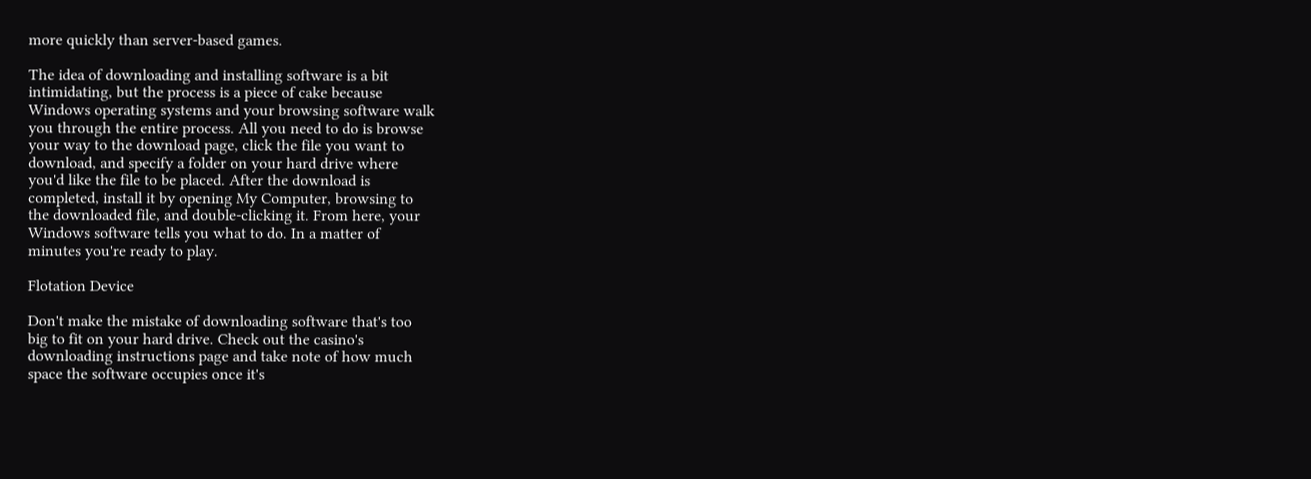more quickly than server-based games.

The idea of downloading and installing software is a bit
intimidating, but the process is a piece of cake because
Windows operating systems and your browsing software walk
you through the entire process. All you need to do is browse
your way to the download page, click the file you want to
download, and specify a folder on your hard drive where
you'd like the file to be placed. After the download is
completed, install it by opening My Computer, browsing to
the downloaded file, and double-clicking it. From here, your
Windows software tells you what to do. In a matter of
minutes you're ready to play.

Flotation Device

Don't make the mistake of downloading software that's too
big to fit on your hard drive. Check out the casino's
downloading instructions page and take note of how much
space the software occupies once it's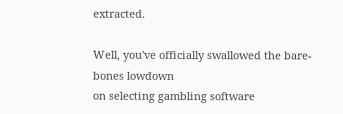extracted.

Well, you've officially swallowed the bare-bones lowdown
on selecting gambling software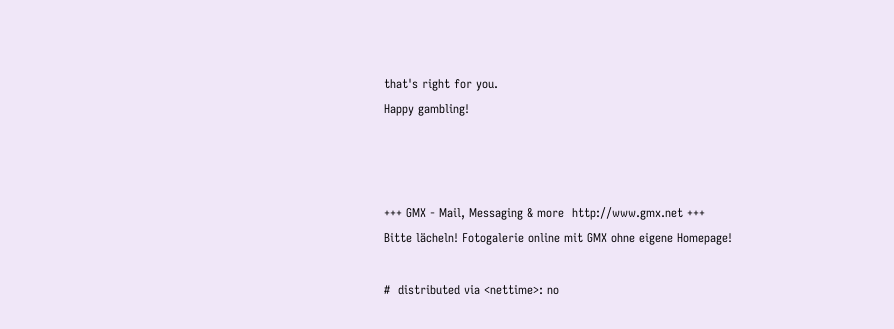that's right for you.
Happy gambling!



+++ GMX - Mail, Messaging & more  http://www.gmx.net +++
Bitte lächeln! Fotogalerie online mit GMX ohne eigene Homepage!

#  distributed via <nettime>: no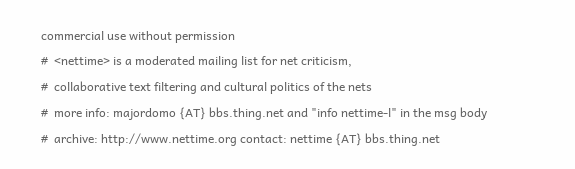commercial use without permission
#  <nettime> is a moderated mailing list for net criticism,
#  collaborative text filtering and cultural politics of the nets
#  more info: majordomo {AT} bbs.thing.net and "info nettime-l" in the msg body
#  archive: http://www.nettime.org contact: nettime {AT} bbs.thing.net